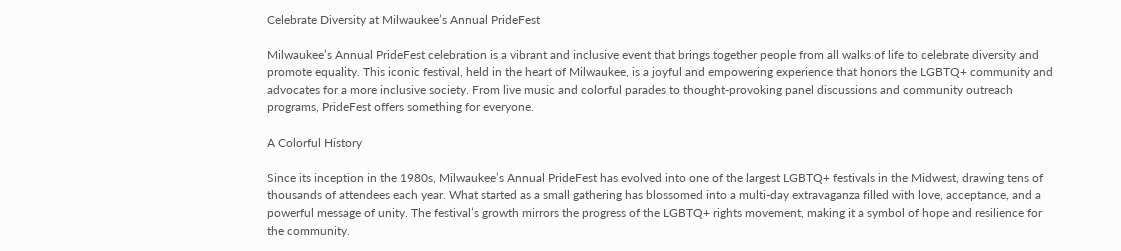Celebrate Diversity at Milwaukee’s Annual PrideFest

Milwaukee’s Annual PrideFest celebration is a vibrant and inclusive event that brings together people from all walks of life to celebrate diversity and promote equality. This iconic festival, held in the heart of Milwaukee, is a joyful and empowering experience that honors the LGBTQ+ community and advocates for a more inclusive society. From live music and colorful parades to thought-provoking panel discussions and community outreach programs, PrideFest offers something for everyone.

A Colorful History

Since its inception in the 1980s, Milwaukee’s Annual PrideFest has evolved into one of the largest LGBTQ+ festivals in the Midwest, drawing tens of thousands of attendees each year. What started as a small gathering has blossomed into a multi-day extravaganza filled with love, acceptance, and a powerful message of unity. The festival’s growth mirrors the progress of the LGBTQ+ rights movement, making it a symbol of hope and resilience for the community.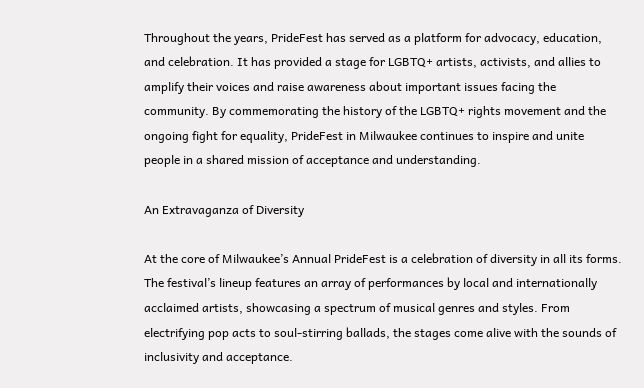Throughout the years, PrideFest has served as a platform for advocacy, education, and celebration. It has provided a stage for LGBTQ+ artists, activists, and allies to amplify their voices and raise awareness about important issues facing the community. By commemorating the history of the LGBTQ+ rights movement and the ongoing fight for equality, PrideFest in Milwaukee continues to inspire and unite people in a shared mission of acceptance and understanding.

An Extravaganza of Diversity

At the core of Milwaukee’s Annual PrideFest is a celebration of diversity in all its forms. The festival’s lineup features an array of performances by local and internationally acclaimed artists, showcasing a spectrum of musical genres and styles. From electrifying pop acts to soul-stirring ballads, the stages come alive with the sounds of inclusivity and acceptance.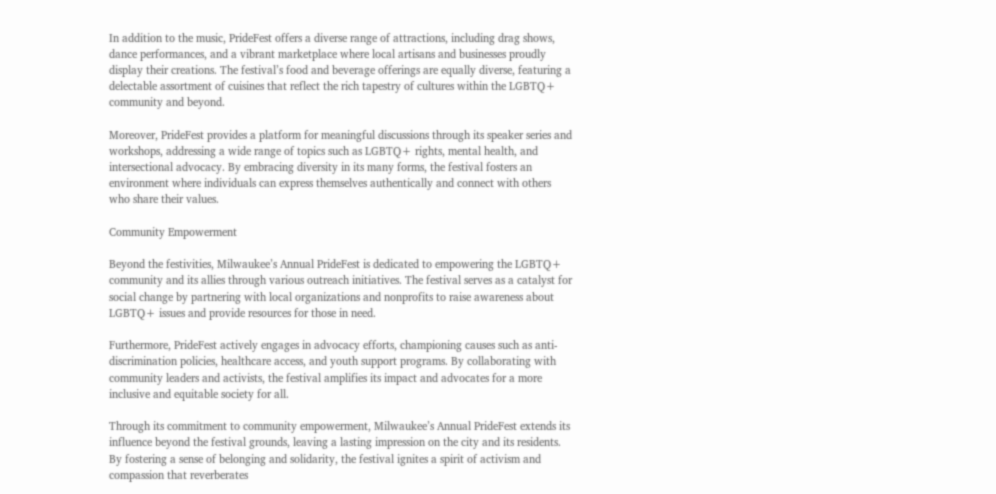In addition to the music, PrideFest offers a diverse range of attractions, including drag shows, dance performances, and a vibrant marketplace where local artisans and businesses proudly display their creations. The festival’s food and beverage offerings are equally diverse, featuring a delectable assortment of cuisines that reflect the rich tapestry of cultures within the LGBTQ+ community and beyond.

Moreover, PrideFest provides a platform for meaningful discussions through its speaker series and workshops, addressing a wide range of topics such as LGBTQ+ rights, mental health, and intersectional advocacy. By embracing diversity in its many forms, the festival fosters an environment where individuals can express themselves authentically and connect with others who share their values.

Community Empowerment

Beyond the festivities, Milwaukee’s Annual PrideFest is dedicated to empowering the LGBTQ+ community and its allies through various outreach initiatives. The festival serves as a catalyst for social change by partnering with local organizations and nonprofits to raise awareness about LGBTQ+ issues and provide resources for those in need.

Furthermore, PrideFest actively engages in advocacy efforts, championing causes such as anti-discrimination policies, healthcare access, and youth support programs. By collaborating with community leaders and activists, the festival amplifies its impact and advocates for a more inclusive and equitable society for all.

Through its commitment to community empowerment, Milwaukee’s Annual PrideFest extends its influence beyond the festival grounds, leaving a lasting impression on the city and its residents. By fostering a sense of belonging and solidarity, the festival ignites a spirit of activism and compassion that reverberates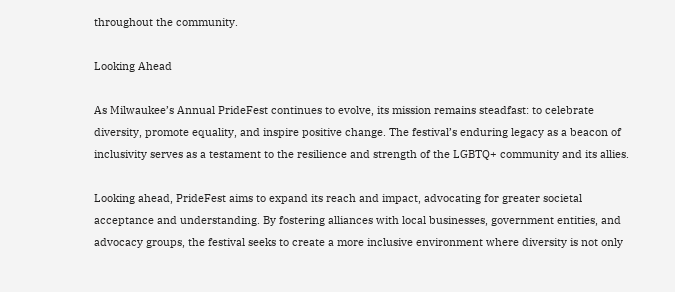throughout the community.

Looking Ahead

As Milwaukee’s Annual PrideFest continues to evolve, its mission remains steadfast: to celebrate diversity, promote equality, and inspire positive change. The festival’s enduring legacy as a beacon of inclusivity serves as a testament to the resilience and strength of the LGBTQ+ community and its allies.

Looking ahead, PrideFest aims to expand its reach and impact, advocating for greater societal acceptance and understanding. By fostering alliances with local businesses, government entities, and advocacy groups, the festival seeks to create a more inclusive environment where diversity is not only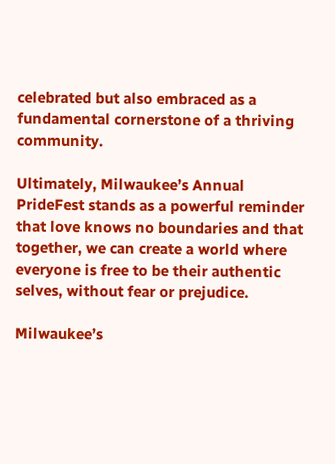celebrated but also embraced as a fundamental cornerstone of a thriving community.

Ultimately, Milwaukee’s Annual PrideFest stands as a powerful reminder that love knows no boundaries and that together, we can create a world where everyone is free to be their authentic selves, without fear or prejudice.

Milwaukee’s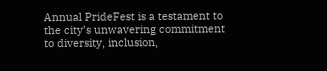Annual PrideFest is a testament to the city’s unwavering commitment to diversity, inclusion,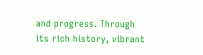and progress. Through its rich history, vibrant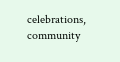celebrations, community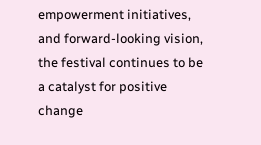empowerment initiatives, and forward-looking vision, the festival continues to be a catalyst for positive change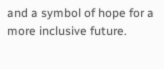and a symbol of hope for a more inclusive future.